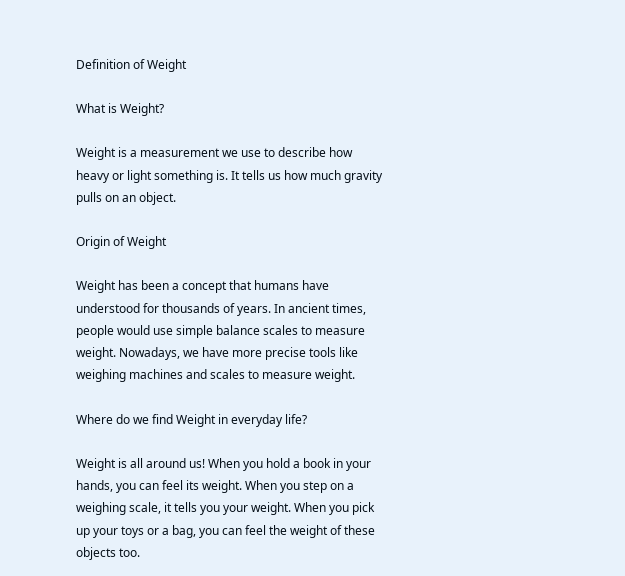Definition of Weight

What is Weight?

Weight is a measurement we use to describe how heavy or light something is. It tells us how much gravity pulls on an object.

Origin of Weight

Weight has been a concept that humans have understood for thousands of years. In ancient times, people would use simple balance scales to measure weight. Nowadays, we have more precise tools like weighing machines and scales to measure weight.

Where do we find Weight in everyday life?

Weight is all around us! When you hold a book in your hands, you can feel its weight. When you step on a weighing scale, it tells you your weight. When you pick up your toys or a bag, you can feel the weight of these objects too.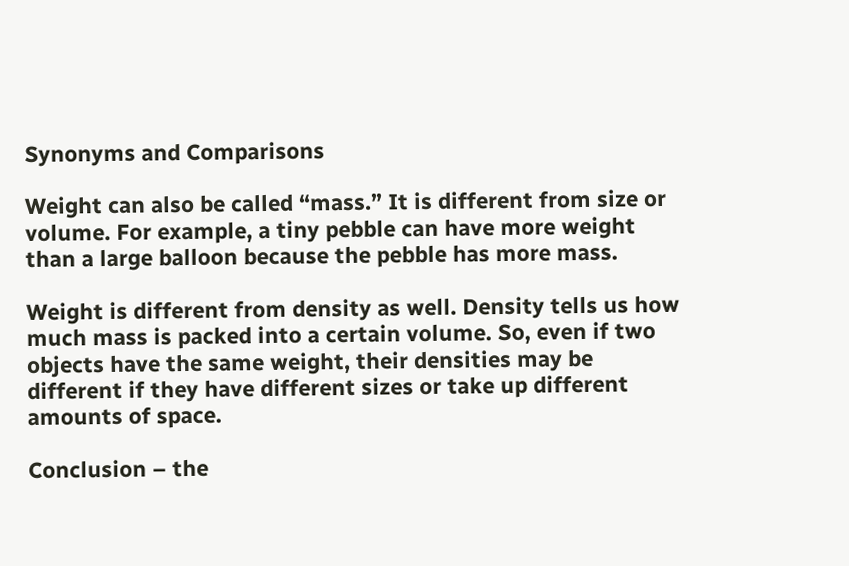Synonyms and Comparisons

Weight can also be called “mass.” It is different from size or volume. For example, a tiny pebble can have more weight than a large balloon because the pebble has more mass.

Weight is different from density as well. Density tells us how much mass is packed into a certain volume. So, even if two objects have the same weight, their densities may be different if they have different sizes or take up different amounts of space.

Conclusion – the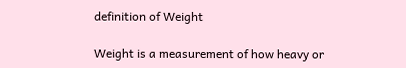definition of Weight

Weight is a measurement of how heavy or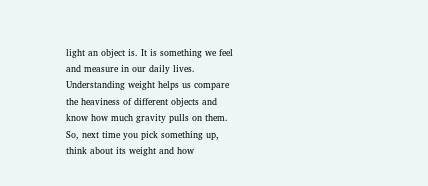light an object is. It is something we feel and measure in our daily lives. Understanding weight helps us compare the heaviness of different objects and know how much gravity pulls on them. So, next time you pick something up, think about its weight and how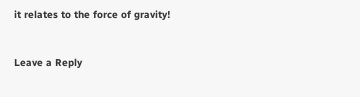it relates to the force of gravity!


Leave a Reply